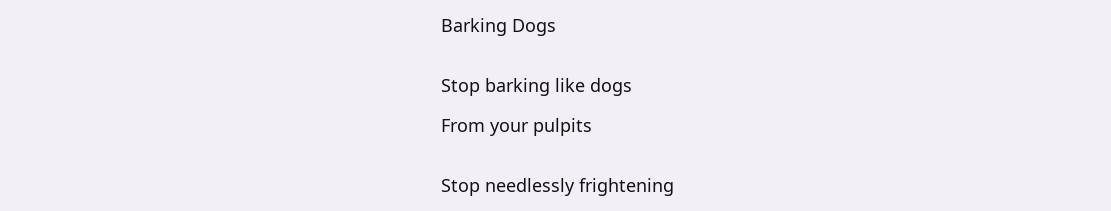Barking Dogs


Stop barking like dogs

From your pulpits


Stop needlessly frightening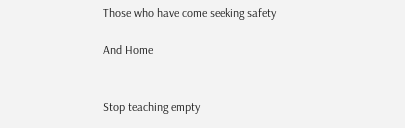Those who have come seeking safety

And Home


Stop teaching empty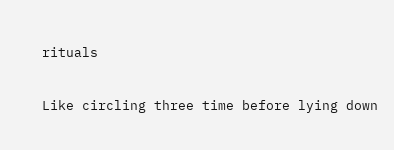rituals

Like circling three time before lying down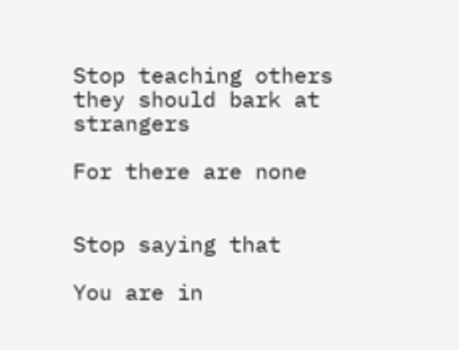Stop teaching others they should bark at strangers

For there are none


Stop saying that

You are in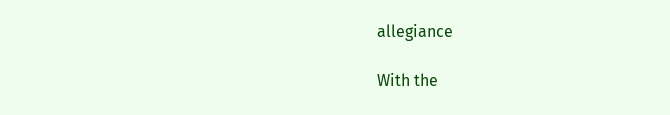allegiance

With the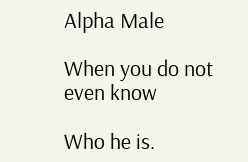Alpha Male

When you do not even know

Who he is.